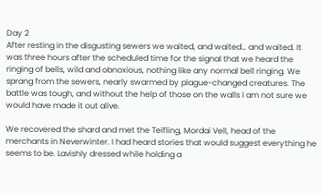Day 2
After resting in the disgusting sewers we waited, and waited… and waited. It was three hours after the scheduled time for the signal that we heard the ringing of bells, wild and obnoxious, nothing like any normal bell ringing. We sprang from the sewers, nearly swarmed by plague-changed creatures. The battle was tough, and without the help of those on the walls I am not sure we would have made it out alive.

We recovered the shard and met the Teifling, Mordai Vell, head of the merchants in Neverwinter. I had heard stories that would suggest everything he seems to be. Lavishly dressed while holding a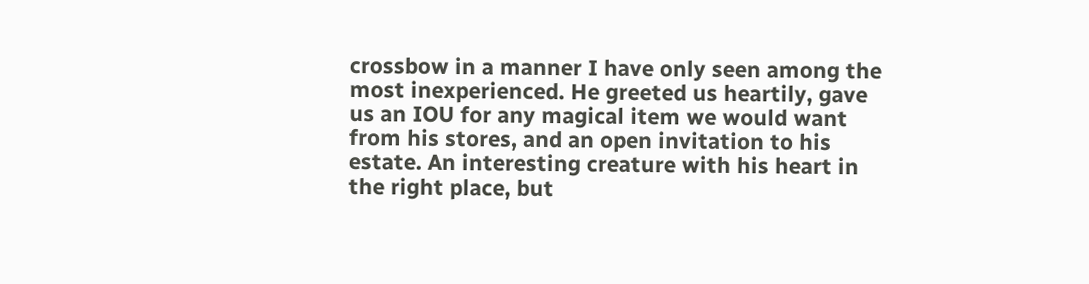crossbow in a manner I have only seen among the most inexperienced. He greeted us heartily, gave us an IOU for any magical item we would want from his stores, and an open invitation to his estate. An interesting creature with his heart in the right place, but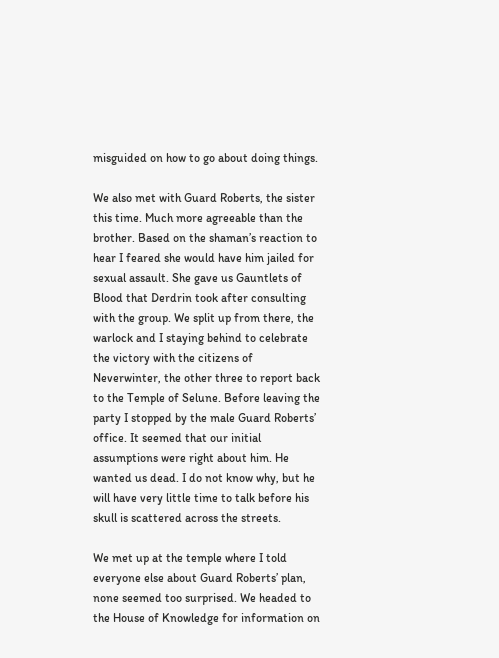misguided on how to go about doing things.

We also met with Guard Roberts, the sister this time. Much more agreeable than the brother. Based on the shaman’s reaction to hear I feared she would have him jailed for sexual assault. She gave us Gauntlets of Blood that Derdrin took after consulting with the group. We split up from there, the warlock and I staying behind to celebrate the victory with the citizens of Neverwinter, the other three to report back to the Temple of Selune. Before leaving the party I stopped by the male Guard Roberts’ office. It seemed that our initial assumptions were right about him. He wanted us dead. I do not know why, but he will have very little time to talk before his skull is scattered across the streets.

We met up at the temple where I told everyone else about Guard Roberts’ plan, none seemed too surprised. We headed to the House of Knowledge for information on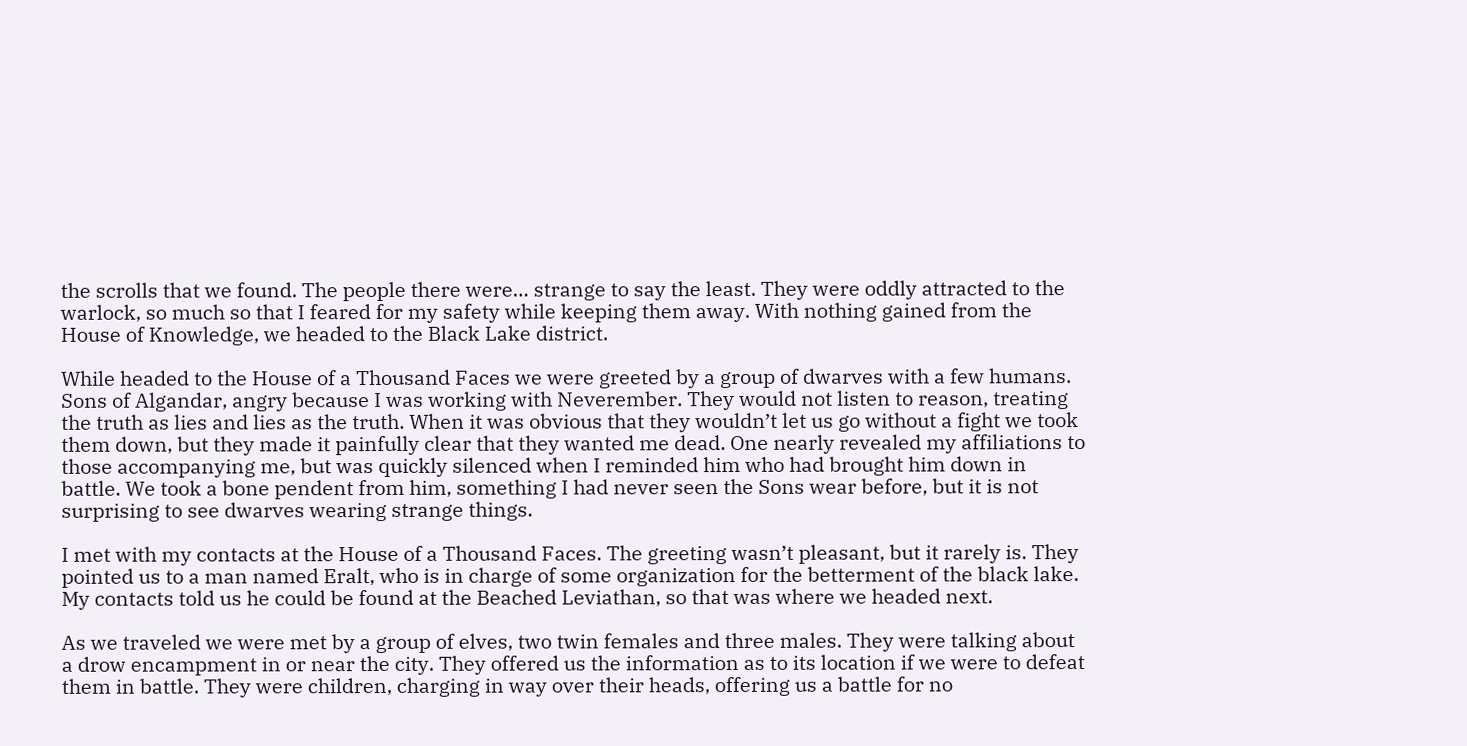the scrolls that we found. The people there were… strange to say the least. They were oddly attracted to the warlock, so much so that I feared for my safety while keeping them away. With nothing gained from the House of Knowledge, we headed to the Black Lake district.

While headed to the House of a Thousand Faces we were greeted by a group of dwarves with a few humans. Sons of Algandar, angry because I was working with Neverember. They would not listen to reason, treating the truth as lies and lies as the truth. When it was obvious that they wouldn’t let us go without a fight we took them down, but they made it painfully clear that they wanted me dead. One nearly revealed my affiliations to those accompanying me, but was quickly silenced when I reminded him who had brought him down in battle. We took a bone pendent from him, something I had never seen the Sons wear before, but it is not surprising to see dwarves wearing strange things.

I met with my contacts at the House of a Thousand Faces. The greeting wasn’t pleasant, but it rarely is. They pointed us to a man named Eralt, who is in charge of some organization for the betterment of the black lake. My contacts told us he could be found at the Beached Leviathan, so that was where we headed next.

As we traveled we were met by a group of elves, two twin females and three males. They were talking about a drow encampment in or near the city. They offered us the information as to its location if we were to defeat them in battle. They were children, charging in way over their heads, offering us a battle for no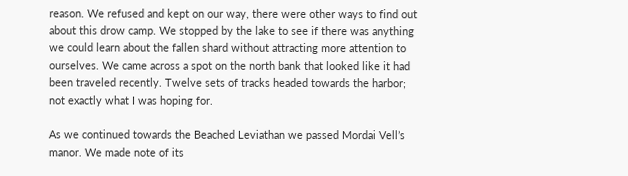reason. We refused and kept on our way, there were other ways to find out about this drow camp. We stopped by the lake to see if there was anything we could learn about the fallen shard without attracting more attention to ourselves. We came across a spot on the north bank that looked like it had been traveled recently. Twelve sets of tracks headed towards the harbor; not exactly what I was hoping for.

As we continued towards the Beached Leviathan we passed Mordai Vell’s manor. We made note of its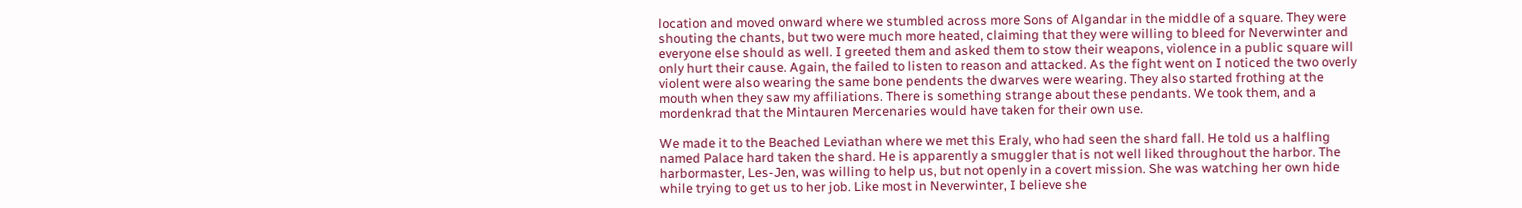location and moved onward where we stumbled across more Sons of Algandar in the middle of a square. They were shouting the chants, but two were much more heated, claiming that they were willing to bleed for Neverwinter and everyone else should as well. I greeted them and asked them to stow their weapons, violence in a public square will only hurt their cause. Again, the failed to listen to reason and attacked. As the fight went on I noticed the two overly violent were also wearing the same bone pendents the dwarves were wearing. They also started frothing at the mouth when they saw my affiliations. There is something strange about these pendants. We took them, and a mordenkrad that the Mintauren Mercenaries would have taken for their own use.

We made it to the Beached Leviathan where we met this Eraly, who had seen the shard fall. He told us a halfling named Palace hard taken the shard. He is apparently a smuggler that is not well liked throughout the harbor. The harbormaster, Les-Jen, was willing to help us, but not openly in a covert mission. She was watching her own hide while trying to get us to her job. Like most in Neverwinter, I believe she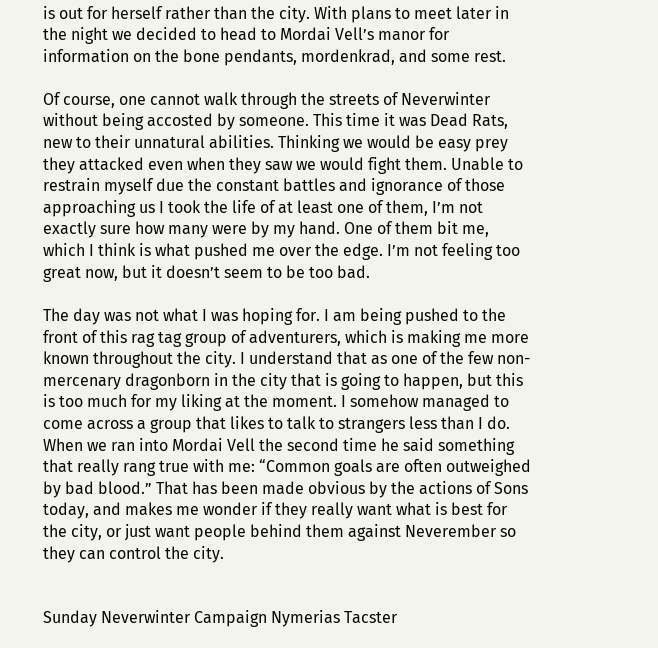is out for herself rather than the city. With plans to meet later in the night we decided to head to Mordai Vell’s manor for information on the bone pendants, mordenkrad, and some rest.

Of course, one cannot walk through the streets of Neverwinter without being accosted by someone. This time it was Dead Rats, new to their unnatural abilities. Thinking we would be easy prey they attacked even when they saw we would fight them. Unable to restrain myself due the constant battles and ignorance of those approaching us I took the life of at least one of them, I’m not exactly sure how many were by my hand. One of them bit me, which I think is what pushed me over the edge. I’m not feeling too great now, but it doesn’t seem to be too bad.

The day was not what I was hoping for. I am being pushed to the front of this rag tag group of adventurers, which is making me more known throughout the city. I understand that as one of the few non-mercenary dragonborn in the city that is going to happen, but this is too much for my liking at the moment. I somehow managed to come across a group that likes to talk to strangers less than I do. When we ran into Mordai Vell the second time he said something that really rang true with me: “Common goals are often outweighed by bad blood.” That has been made obvious by the actions of Sons today, and makes me wonder if they really want what is best for the city, or just want people behind them against Neverember so they can control the city.


Sunday Neverwinter Campaign Nymerias Tacster